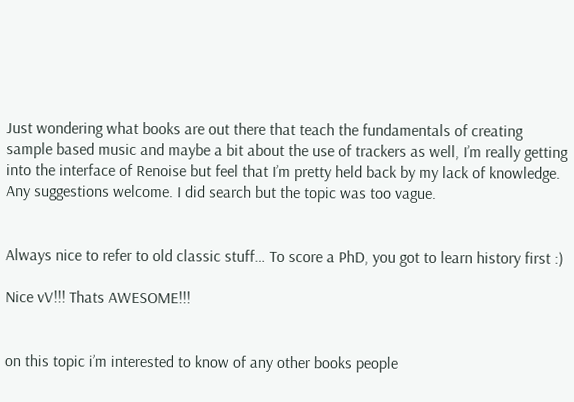Just wondering what books are out there that teach the fundamentals of creating sample based music and maybe a bit about the use of trackers as well, I’m really getting into the interface of Renoise but feel that I’m pretty held back by my lack of knowledge. Any suggestions welcome. I did search but the topic was too vague.


Always nice to refer to old classic stuff… To score a PhD, you got to learn history first :)

Nice vV!!! Thats AWESOME!!!


on this topic i’m interested to know of any other books people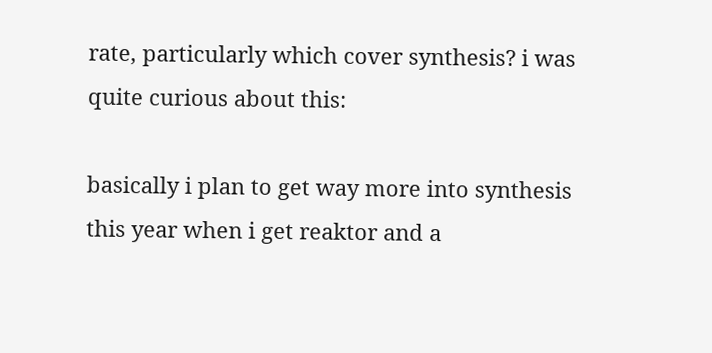rate, particularly which cover synthesis? i was quite curious about this:

basically i plan to get way more into synthesis this year when i get reaktor and a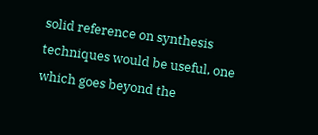solid reference on synthesis techniques would be useful, one which goes beyond the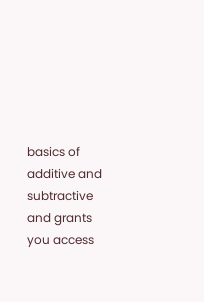basics of additive and subtractive and grants you access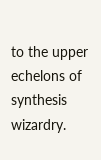to the upper echelons of synthesis wizardry.